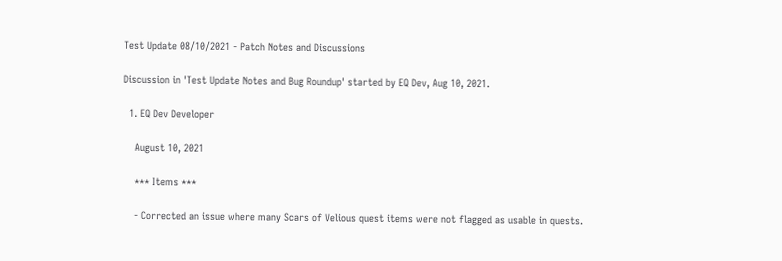Test Update 08/10/2021 - Patch Notes and Discussions

Discussion in 'Test Update Notes and Bug Roundup' started by EQ Dev, Aug 10, 2021.

  1. EQ Dev Developer

    August 10, 2021

    *** Items ***

    - Corrected an issue where many Scars of Velious quest items were not flagged as usable in quests.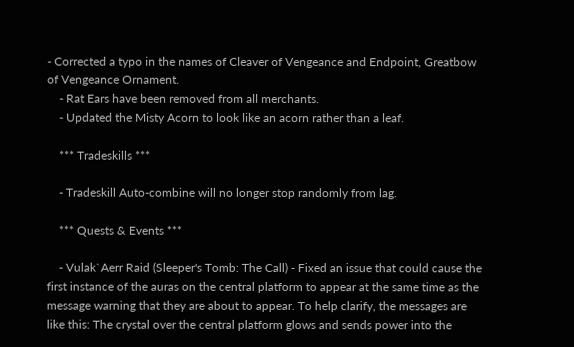- Corrected a typo in the names of Cleaver of Vengeance and Endpoint, Greatbow of Vengeance Ornament.
    - Rat Ears have been removed from all merchants.
    - Updated the Misty Acorn to look like an acorn rather than a leaf.

    *** Tradeskills ***

    - Tradeskill Auto-combine will no longer stop randomly from lag.

    *** Quests & Events ***

    - Vulak`Aerr Raid (Sleeper's Tomb: The Call) - Fixed an issue that could cause the first instance of the auras on the central platform to appear at the same time as the message warning that they are about to appear. To help clarify, the messages are like this: The crystal over the central platform glows and sends power into the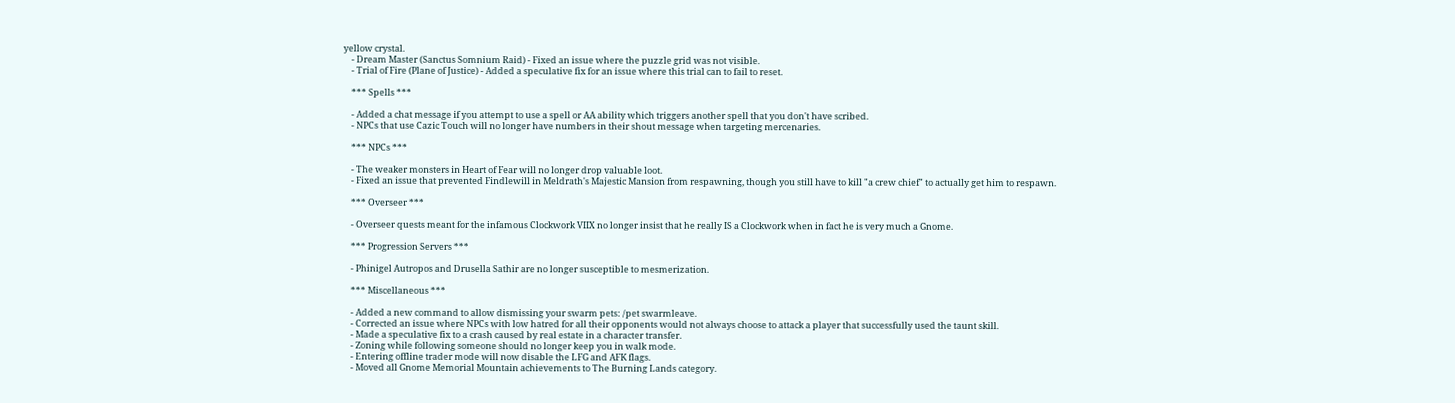yellow crystal.
    - Dream Master (Sanctus Somnium Raid) - Fixed an issue where the puzzle grid was not visible.
    - Trial of Fire (Plane of Justice) - Added a speculative fix for an issue where this trial can to fail to reset.

    *** Spells ***

    - Added a chat message if you attempt to use a spell or AA ability which triggers another spell that you don't have scribed.
    - NPCs that use Cazic Touch will no longer have numbers in their shout message when targeting mercenaries.

    *** NPCs ***

    - The weaker monsters in Heart of Fear will no longer drop valuable loot.
    - Fixed an issue that prevented Findlewill in Meldrath's Majestic Mansion from respawning, though you still have to kill "a crew chief" to actually get him to respawn.

    *** Overseer ***

    - Overseer quests meant for the infamous Clockwork VIIX no longer insist that he really IS a Clockwork when in fact he is very much a Gnome.

    *** Progression Servers ***

    - Phinigel Autropos and Drusella Sathir are no longer susceptible to mesmerization.

    *** Miscellaneous ***

    - Added a new command to allow dismissing your swarm pets: /pet swarmleave.
    - Corrected an issue where NPCs with low hatred for all their opponents would not always choose to attack a player that successfully used the taunt skill.
    - Made a speculative fix to a crash caused by real estate in a character transfer.
    - Zoning while following someone should no longer keep you in walk mode.
    - Entering offline trader mode will now disable the LFG and AFK flags.
    - Moved all Gnome Memorial Mountain achievements to The Burning Lands category.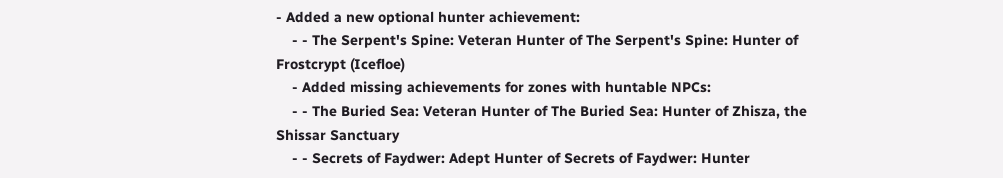- Added a new optional hunter achievement:
    - - The Serpent's Spine: Veteran Hunter of The Serpent's Spine: Hunter of Frostcrypt (Icefloe)
    - Added missing achievements for zones with huntable NPCs:
    - - The Buried Sea: Veteran Hunter of The Buried Sea: Hunter of Zhisza, the Shissar Sanctuary
    - - Secrets of Faydwer: Adept Hunter of Secrets of Faydwer: Hunter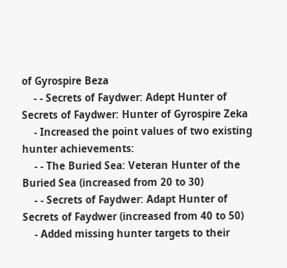of Gyrospire Beza
    - - Secrets of Faydwer: Adept Hunter of Secrets of Faydwer: Hunter of Gyrospire Zeka
    - Increased the point values of two existing hunter achievements:
    - - The Buried Sea: Veteran Hunter of the Buried Sea (increased from 20 to 30)
    - - Secrets of Faydwer: Adapt Hunter of Secrets of Faydwer (increased from 40 to 50)
    - Added missing hunter targets to their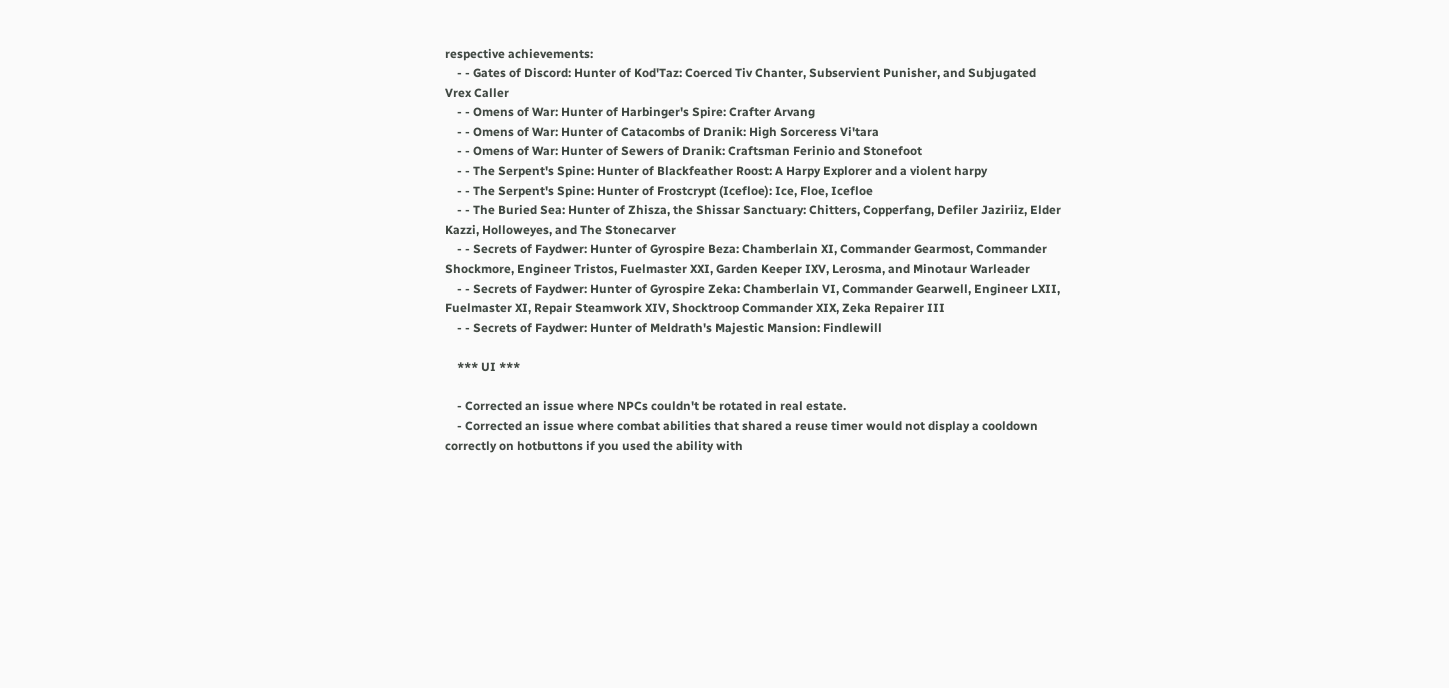respective achievements:
    - - Gates of Discord: Hunter of Kod'Taz: Coerced Tiv Chanter, Subservient Punisher, and Subjugated Vrex Caller
    - - Omens of War: Hunter of Harbinger's Spire: Crafter Arvang
    - - Omens of War: Hunter of Catacombs of Dranik: High Sorceress Vi'tara
    - - Omens of War: Hunter of Sewers of Dranik: Craftsman Ferinio and Stonefoot
    - - The Serpent's Spine: Hunter of Blackfeather Roost: A Harpy Explorer and a violent harpy
    - - The Serpent's Spine: Hunter of Frostcrypt (Icefloe): Ice, Floe, Icefloe
    - - The Buried Sea: Hunter of Zhisza, the Shissar Sanctuary: Chitters, Copperfang, Defiler Jaziriiz, Elder Kazzi, Holloweyes, and The Stonecarver
    - - Secrets of Faydwer: Hunter of Gyrospire Beza: Chamberlain XI, Commander Gearmost, Commander Shockmore, Engineer Tristos, Fuelmaster XXI, Garden Keeper IXV, Lerosma, and Minotaur Warleader
    - - Secrets of Faydwer: Hunter of Gyrospire Zeka: Chamberlain VI, Commander Gearwell, Engineer LXII, Fuelmaster XI, Repair Steamwork XIV, Shocktroop Commander XIX, Zeka Repairer III
    - - Secrets of Faydwer: Hunter of Meldrath's Majestic Mansion: Findlewill

    *** UI ***

    - Corrected an issue where NPCs couldn't be rotated in real estate.
    - Corrected an issue where combat abilities that shared a reuse timer would not display a cooldown correctly on hotbuttons if you used the ability with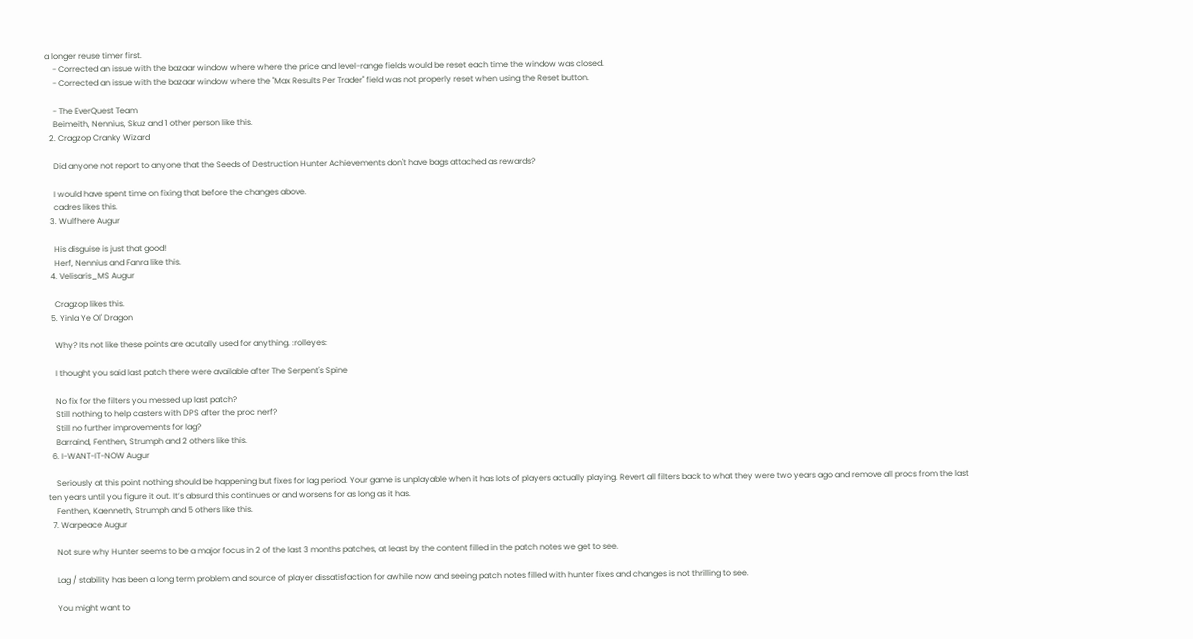a longer reuse timer first.
    - Corrected an issue with the bazaar window where where the price and level-range fields would be reset each time the window was closed.
    - Corrected an issue with the bazaar window where the "Max Results Per Trader" field was not properly reset when using the Reset button.

    - The EverQuest Team
    Beimeith, Nennius, Skuz and 1 other person like this.
  2. Cragzop Cranky Wizard

    Did anyone not report to anyone that the Seeds of Destruction Hunter Achievements don't have bags attached as rewards?

    I would have spent time on fixing that before the changes above.
    cadres likes this.
  3. Wulfhere Augur

    His disguise is just that good!
    Herf, Nennius and Fanra like this.
  4. Velisaris_MS Augur

    Cragzop likes this.
  5. Yinla Ye Ol' Dragon

    Why? Its not like these points are acutally used for anything. :rolleyes:

    I thought you said last patch there were available after The Serpent's Spine

    No fix for the filters you messed up last patch?
    Still nothing to help casters with DPS after the proc nerf?
    Still no further improvements for lag?
    Barraind, Fenthen, Strumph and 2 others like this.
  6. I-WANT-IT-NOW Augur

    Seriously at this point nothing should be happening but fixes for lag period. Your game is unplayable when it has lots of players actually playing. Revert all filters back to what they were two years ago and remove all procs from the last ten years until you figure it out. It’s absurd this continues or and worsens for as long as it has.
    Fenthen, Kaenneth, Strumph and 5 others like this.
  7. Warpeace Augur

    Not sure why Hunter seems to be a major focus in 2 of the last 3 months patches, at least by the content filled in the patch notes we get to see.

    Lag / stability has been a long term problem and source of player dissatisfaction for awhile now and seeing patch notes filled with hunter fixes and changes is not thrilling to see.

    You might want to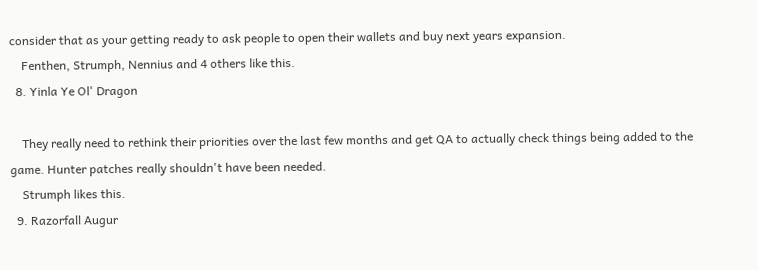consider that as your getting ready to ask people to open their wallets and buy next years expansion.
    Fenthen, Strumph, Nennius and 4 others like this.
  8. Yinla Ye Ol' Dragon

    They really need to rethink their priorities over the last few months and get QA to actually check things being added to the game. Hunter patches really shouldn't have been needed.
    Strumph likes this.
  9. Razorfall Augur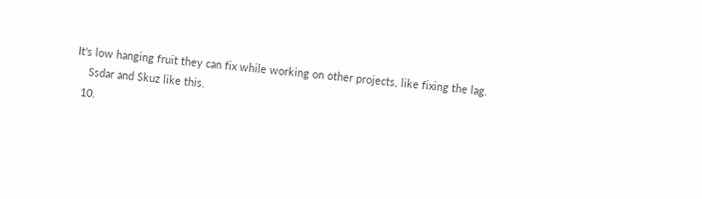It's low hanging fruit they can fix while working on other projects, like fixing the lag.
    Ssdar and Skuz like this.
  10.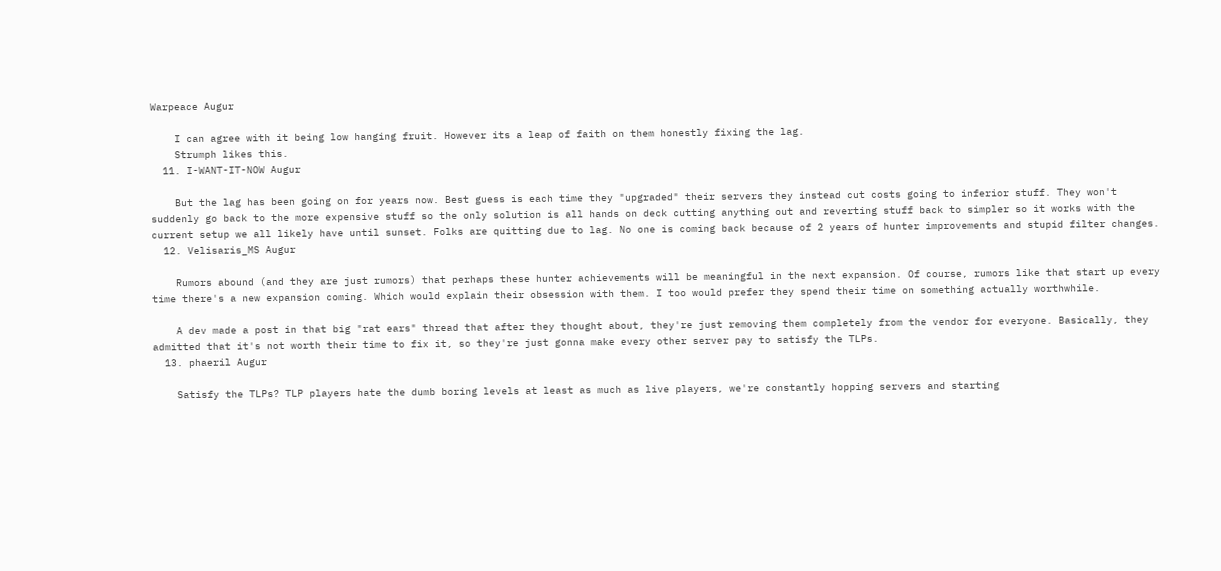Warpeace Augur

    I can agree with it being low hanging fruit. However its a leap of faith on them honestly fixing the lag.
    Strumph likes this.
  11. I-WANT-IT-NOW Augur

    But the lag has been going on for years now. Best guess is each time they "upgraded" their servers they instead cut costs going to inferior stuff. They won't suddenly go back to the more expensive stuff so the only solution is all hands on deck cutting anything out and reverting stuff back to simpler so it works with the current setup we all likely have until sunset. Folks are quitting due to lag. No one is coming back because of 2 years of hunter improvements and stupid filter changes.
  12. Velisaris_MS Augur

    Rumors abound (and they are just rumors) that perhaps these hunter achievements will be meaningful in the next expansion. Of course, rumors like that start up every time there's a new expansion coming. Which would explain their obsession with them. I too would prefer they spend their time on something actually worthwhile.

    A dev made a post in that big "rat ears" thread that after they thought about, they're just removing them completely from the vendor for everyone. Basically, they admitted that it's not worth their time to fix it, so they're just gonna make every other server pay to satisfy the TLPs.
  13. phaeril Augur

    Satisfy the TLPs? TLP players hate the dumb boring levels at least as much as live players, we're constantly hopping servers and starting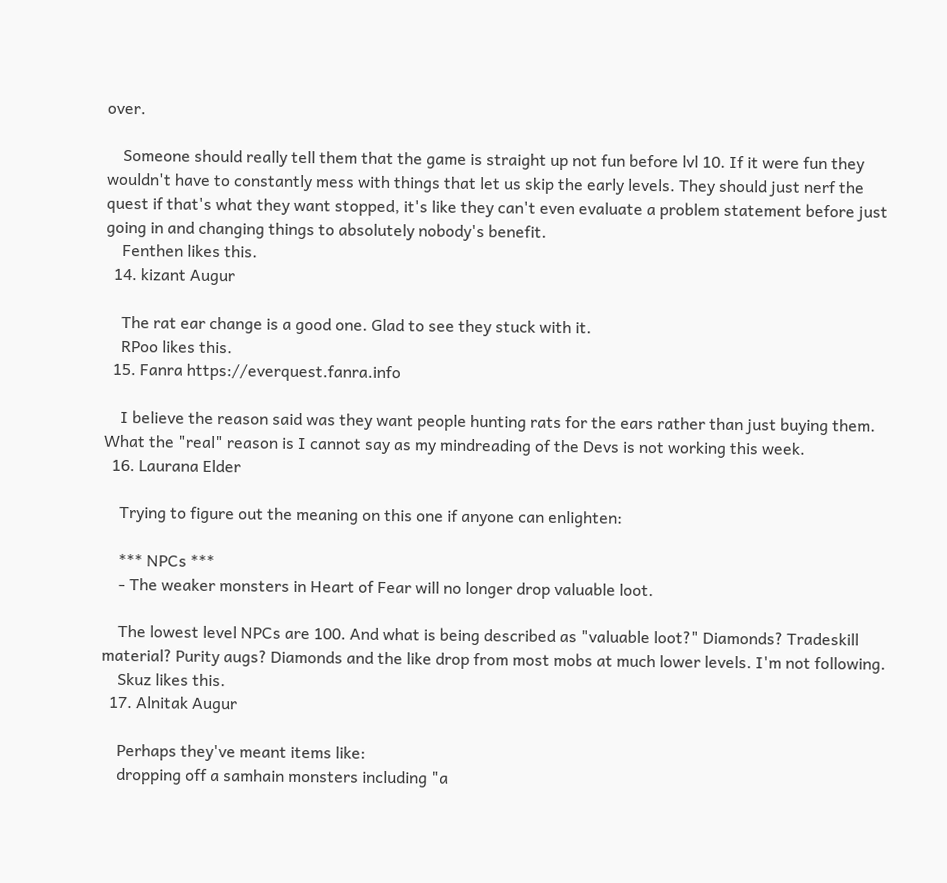over.

    Someone should really tell them that the game is straight up not fun before lvl 10. If it were fun they wouldn't have to constantly mess with things that let us skip the early levels. They should just nerf the quest if that's what they want stopped, it's like they can't even evaluate a problem statement before just going in and changing things to absolutely nobody's benefit.
    Fenthen likes this.
  14. kizant Augur

    The rat ear change is a good one. Glad to see they stuck with it.
    RPoo likes this.
  15. Fanra https://everquest.fanra.info

    I believe the reason said was they want people hunting rats for the ears rather than just buying them. What the "real" reason is I cannot say as my mindreading of the Devs is not working this week.
  16. Laurana Elder

    Trying to figure out the meaning on this one if anyone can enlighten:

    *** NPCs ***
    - The weaker monsters in Heart of Fear will no longer drop valuable loot.

    The lowest level NPCs are 100. And what is being described as "valuable loot?" Diamonds? Tradeskill material? Purity augs? Diamonds and the like drop from most mobs at much lower levels. I'm not following.
    Skuz likes this.
  17. Alnitak Augur

    Perhaps they've meant items like:
    dropping off a samhain monsters including "a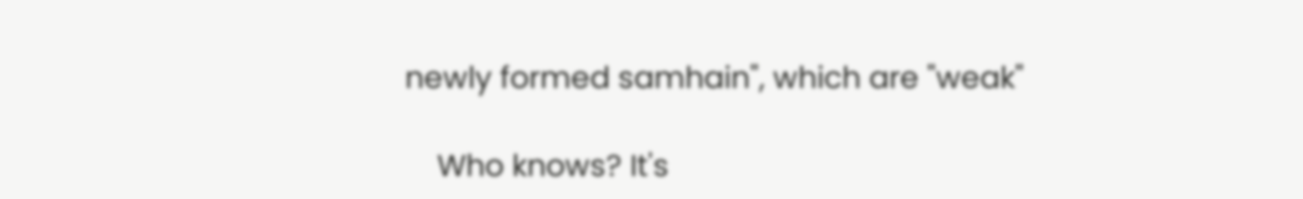newly formed samhain", which are "weak"

    Who knows? It's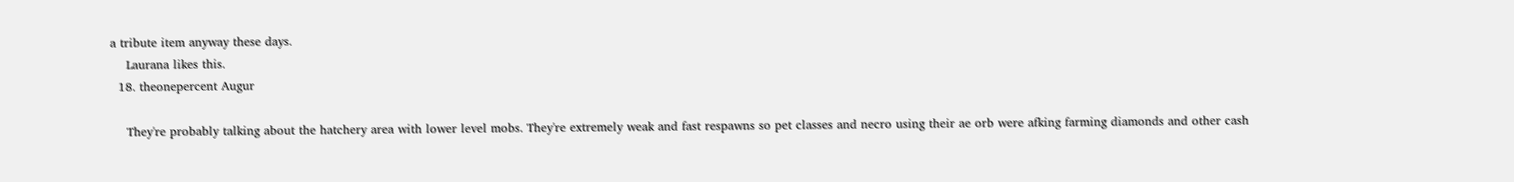a tribute item anyway these days.
    Laurana likes this.
  18. theonepercent Augur

    They're probably talking about the hatchery area with lower level mobs. They're extremely weak and fast respawns so pet classes and necro using their ae orb were afking farming diamonds and other cash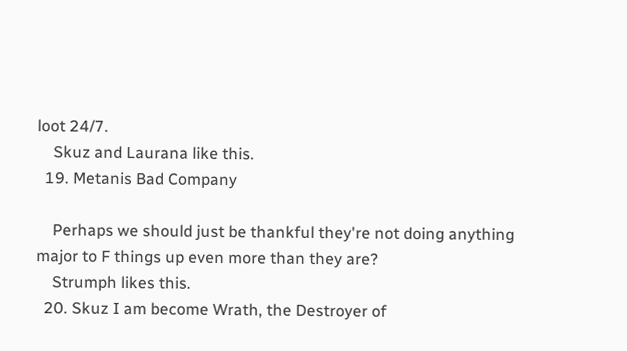loot 24/7.
    Skuz and Laurana like this.
  19. Metanis Bad Company

    Perhaps we should just be thankful they're not doing anything major to F things up even more than they are?
    Strumph likes this.
  20. Skuz I am become Wrath, the Destroyer of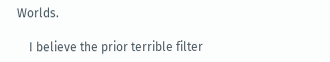Worlds.

    I believe the prior terrible filter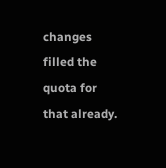changes filled the quota for that already.